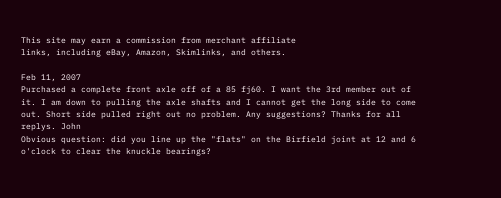This site may earn a commission from merchant affiliate
links, including eBay, Amazon, Skimlinks, and others.

Feb 11, 2007
Purchased a complete front axle off of a 85 fj60. I want the 3rd member out of it. I am down to pulling the axle shafts and I cannot get the long side to come out. Short side pulled right out no problem. Any suggestions? Thanks for all replys. John
Obvious question: did you line up the "flats" on the Birfield joint at 12 and 6 o'clock to clear the knuckle bearings?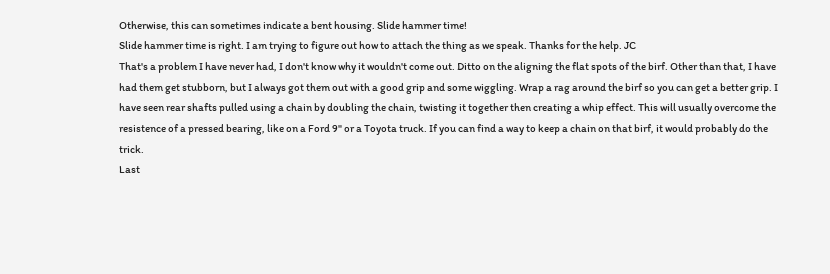Otherwise, this can sometimes indicate a bent housing. Slide hammer time!
Slide hammer time is right. I am trying to figure out how to attach the thing as we speak. Thanks for the help. JC
That's a problem I have never had, I don't know why it wouldn't come out. Ditto on the aligning the flat spots of the birf. Other than that, I have had them get stubborn, but I always got them out with a good grip and some wiggling. Wrap a rag around the birf so you can get a better grip. I have seen rear shafts pulled using a chain by doubling the chain, twisting it together then creating a whip effect. This will usually overcome the resistence of a pressed bearing, like on a Ford 9" or a Toyota truck. If you can find a way to keep a chain on that birf, it would probably do the trick.
Last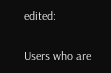edited:

Users who are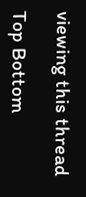viewing this thread

Top Bottom